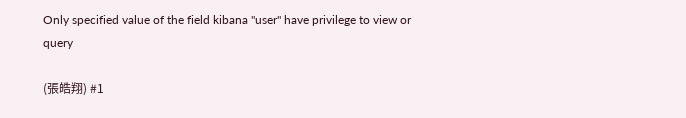Only specified value of the field kibana "user" have privilege to view or query

(張皓翔) #1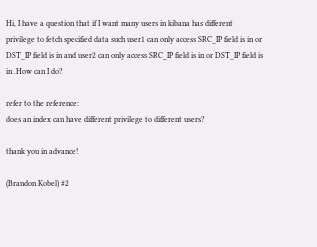Hi, I have a question that if I want many users in kibana has different privilege to fetch specified data such user1 can only access SRC_IP field is in or DST_IP field is in and user2 can only access SRC_IP field is in or DST_IP field is in .How can I do?

refer to the reference:
does an index can have different privilege to different users?

thank you in advance!

(Brandon Kobel) #2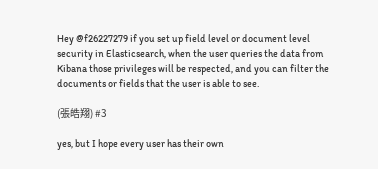Hey @f26227279 if you set up field level or document level security in Elasticsearch, when the user queries the data from Kibana those privileges will be respected, and you can filter the documents or fields that the user is able to see.

(張皓翔) #3

yes, but I hope every user has their own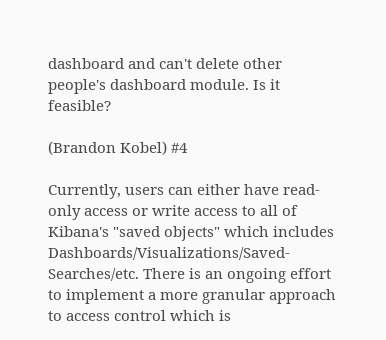dashboard and can't delete other people's dashboard module. Is it feasible?

(Brandon Kobel) #4

Currently, users can either have read-only access or write access to all of Kibana's "saved objects" which includes Dashboards/Visualizations/Saved-Searches/etc. There is an ongoing effort to implement a more granular approach to access control which is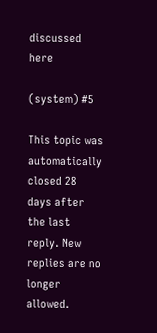discussed here

(system) #5

This topic was automatically closed 28 days after the last reply. New replies are no longer allowed.